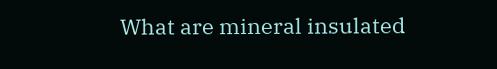What are mineral insulated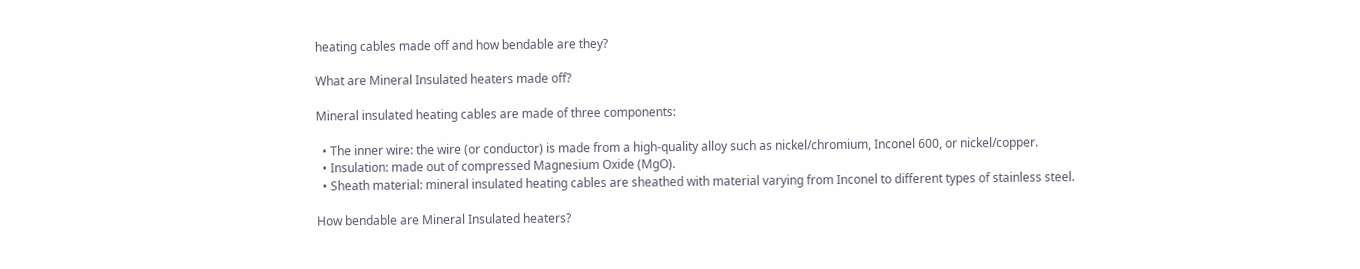heating cables made off and how bendable are they?

What are Mineral Insulated heaters made off?

Mineral insulated heating cables are made of three components:

  • The inner wire: the wire (or conductor) is made from a high-quality alloy such as nickel/chromium, Inconel 600, or nickel/copper.
  • Insulation: made out of compressed Magnesium Oxide (MgO).
  • Sheath material: mineral insulated heating cables are sheathed with material varying from Inconel to different types of stainless steel.

How bendable are Mineral Insulated heaters?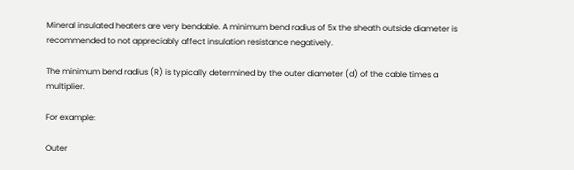Mineral insulated heaters are very bendable. A minimum bend radius of 5x the sheath outside diameter is recommended to not appreciably affect insulation resistance negatively.

The minimum bend radius (R) is typically determined by the outer diameter (d) of the cable times a multiplier.

For example:

Outer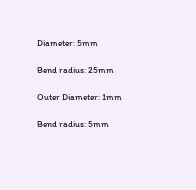Diameter: 5mm

Bend radius: 25mm

Outer Diameter: 1mm

Bend radius: 5mm